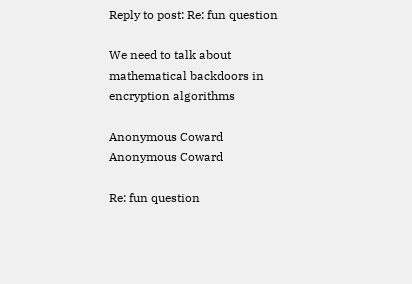Reply to post: Re: fun question

We need to talk about mathematical backdoors in encryption algorithms

Anonymous Coward
Anonymous Coward

Re: fun question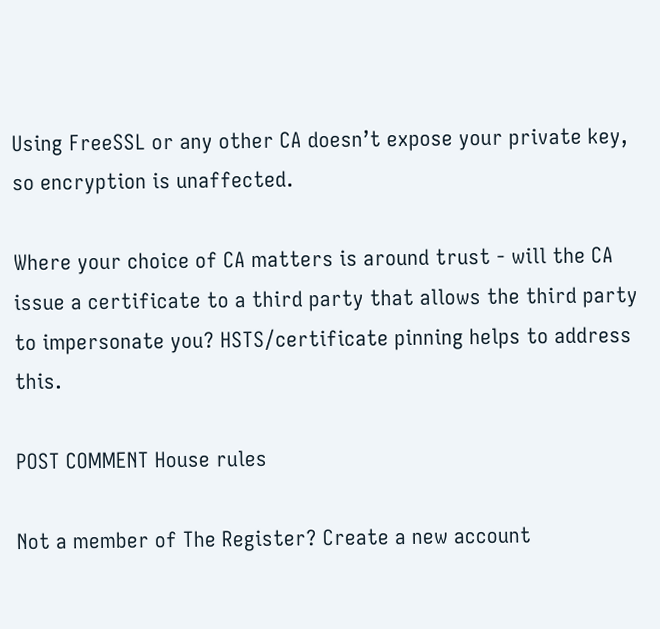Using FreeSSL or any other CA doesn’t expose your private key, so encryption is unaffected.

Where your choice of CA matters is around trust - will the CA issue a certificate to a third party that allows the third party to impersonate you? HSTS/certificate pinning helps to address this.

POST COMMENT House rules

Not a member of The Register? Create a new account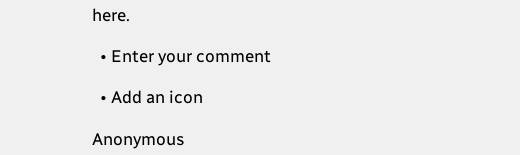here.

  • Enter your comment

  • Add an icon

Anonymous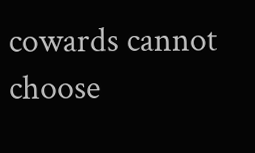cowards cannot choose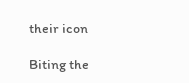their icon

Biting the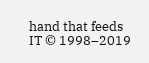hand that feeds IT © 1998–2019